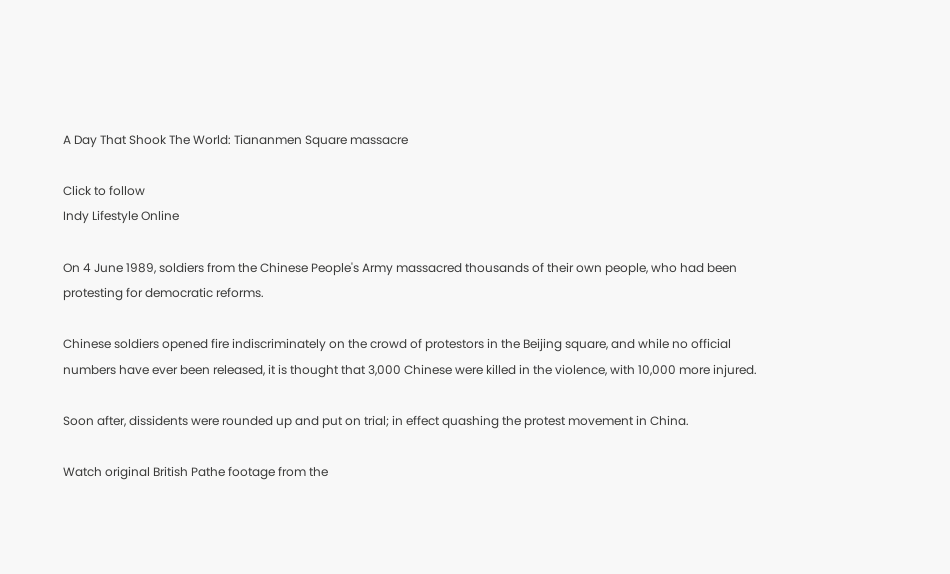A Day That Shook The World: Tiananmen Square massacre

Click to follow
Indy Lifestyle Online

On 4 June 1989, soldiers from the Chinese People's Army massacred thousands of their own people, who had been protesting for democratic reforms.

Chinese soldiers opened fire indiscriminately on the crowd of protestors in the Beijing square, and while no official numbers have ever been released, it is thought that 3,000 Chinese were killed in the violence, with 10,000 more injured.

Soon after, dissidents were rounded up and put on trial; in effect quashing the protest movement in China.

Watch original British Pathe footage from the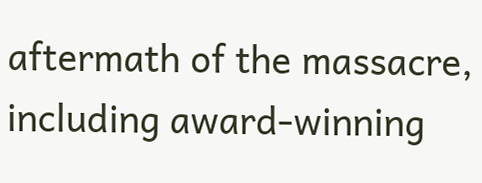aftermath of the massacre, including award-winning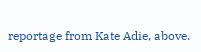reportage from Kate Adie, above.